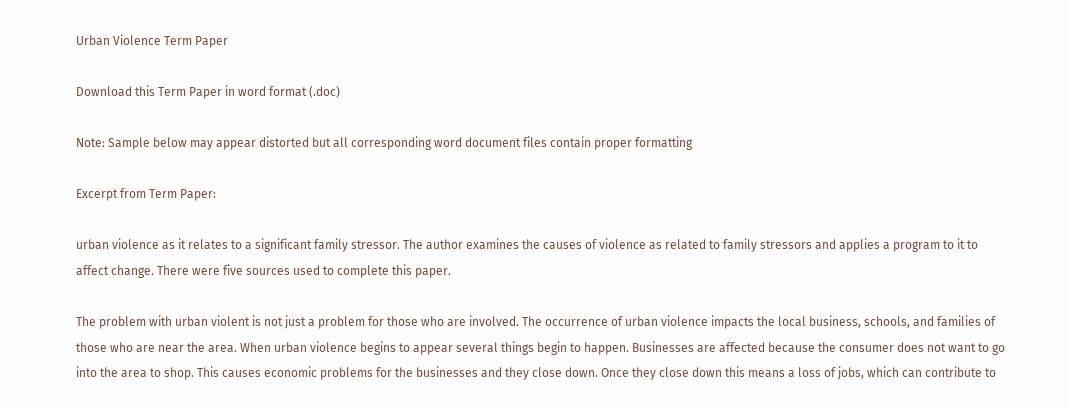Urban Violence Term Paper

Download this Term Paper in word format (.doc)

Note: Sample below may appear distorted but all corresponding word document files contain proper formatting

Excerpt from Term Paper:

urban violence as it relates to a significant family stressor. The author examines the causes of violence as related to family stressors and applies a program to it to affect change. There were five sources used to complete this paper.

The problem with urban violent is not just a problem for those who are involved. The occurrence of urban violence impacts the local business, schools, and families of those who are near the area. When urban violence begins to appear several things begin to happen. Businesses are affected because the consumer does not want to go into the area to shop. This causes economic problems for the businesses and they close down. Once they close down this means a loss of jobs, which can contribute to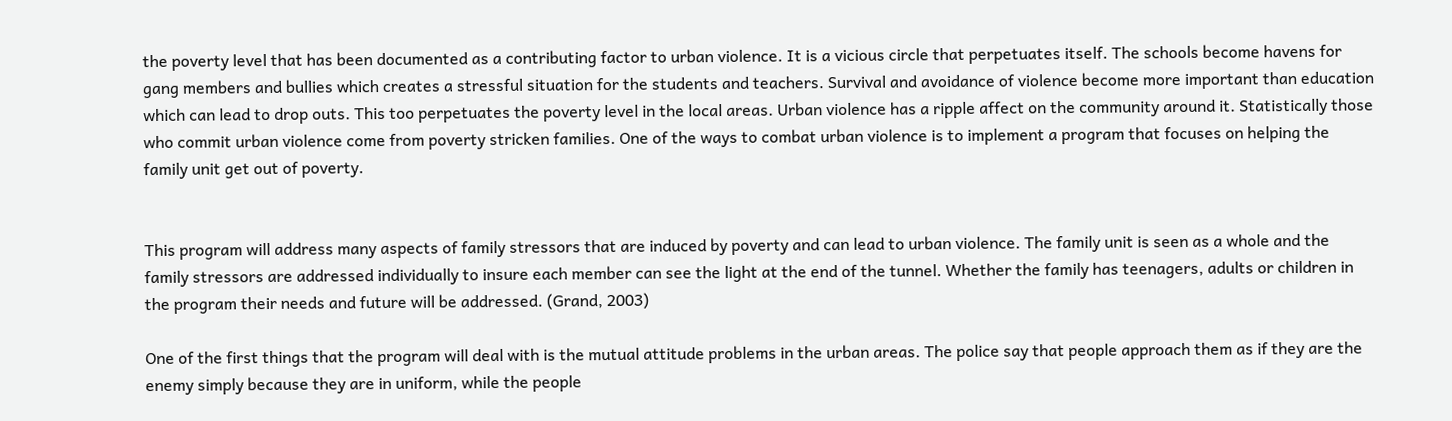the poverty level that has been documented as a contributing factor to urban violence. It is a vicious circle that perpetuates itself. The schools become havens for gang members and bullies which creates a stressful situation for the students and teachers. Survival and avoidance of violence become more important than education which can lead to drop outs. This too perpetuates the poverty level in the local areas. Urban violence has a ripple affect on the community around it. Statistically those who commit urban violence come from poverty stricken families. One of the ways to combat urban violence is to implement a program that focuses on helping the family unit get out of poverty.


This program will address many aspects of family stressors that are induced by poverty and can lead to urban violence. The family unit is seen as a whole and the family stressors are addressed individually to insure each member can see the light at the end of the tunnel. Whether the family has teenagers, adults or children in the program their needs and future will be addressed. (Grand, 2003)

One of the first things that the program will deal with is the mutual attitude problems in the urban areas. The police say that people approach them as if they are the enemy simply because they are in uniform, while the people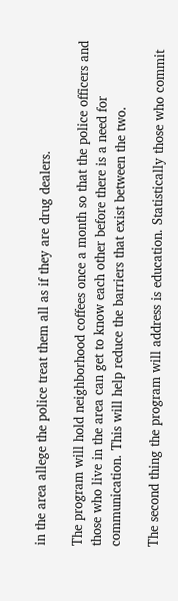in the area allege the police treat them all as if they are drug dealers.

The program will hold neighborhood coffees once a month so that the police officers and those who live in the area can get to know each other before there is a need for communication. This will help reduce the barriers that exist between the two.

The second thing the program will address is education. Statistically those who commit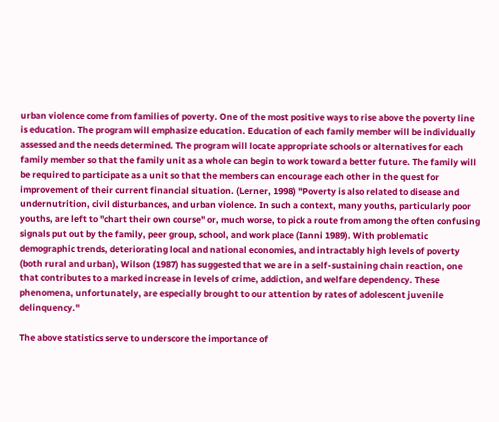urban violence come from families of poverty. One of the most positive ways to rise above the poverty line is education. The program will emphasize education. Education of each family member will be individually assessed and the needs determined. The program will locate appropriate schools or alternatives for each family member so that the family unit as a whole can begin to work toward a better future. The family will be required to participate as a unit so that the members can encourage each other in the quest for improvement of their current financial situation. (Lerner, 1998) "Poverty is also related to disease and undernutrition, civil disturbances, and urban violence. In such a context, many youths, particularly poor youths, are left to "chart their own course" or, much worse, to pick a route from among the often confusing signals put out by the family, peer group, school, and work place (Ianni 1989). With problematic demographic trends, deteriorating local and national economies, and intractably high levels of poverty (both rural and urban), Wilson (1987) has suggested that we are in a self-sustaining chain reaction, one that contributes to a marked increase in levels of crime, addiction, and welfare dependency. These phenomena, unfortunately, are especially brought to our attention by rates of adolescent juvenile delinquency."

The above statistics serve to underscore the importance of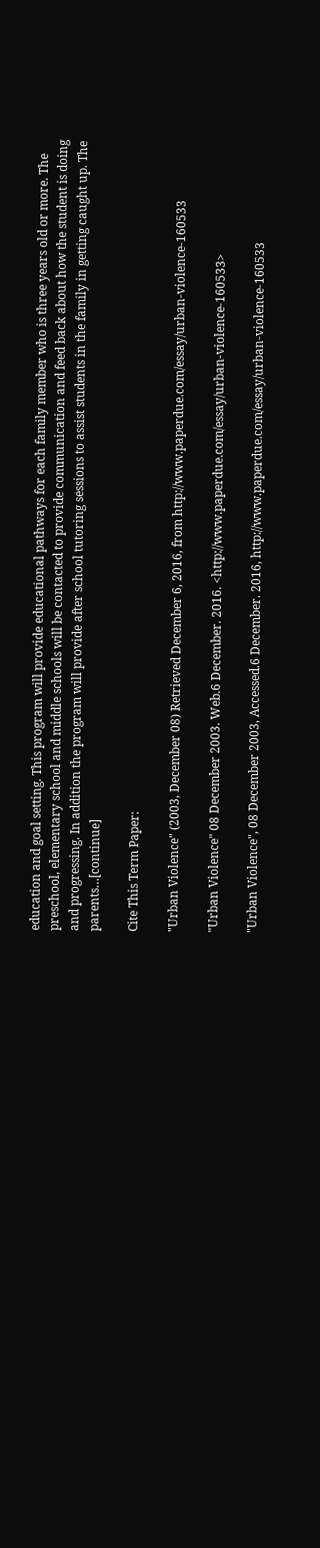education and goal setting. This program will provide educational pathways for each family member who is three years old or more. The preschool, elementary school and middle schools will be contacted to provide communication and feed back about how the student is doing and progressing. In addition the program will provide after school tutoring sessions to assist students in the family in getting caught up. The parents…[continue]

Cite This Term Paper:

"Urban Violence" (2003, December 08) Retrieved December 6, 2016, from http://www.paperdue.com/essay/urban-violence-160533

"Urban Violence" 08 December 2003. Web.6 December. 2016. <http://www.paperdue.com/essay/urban-violence-160533>

"Urban Violence", 08 December 2003, Accessed.6 December. 2016, http://www.paperdue.com/essay/urban-violence-160533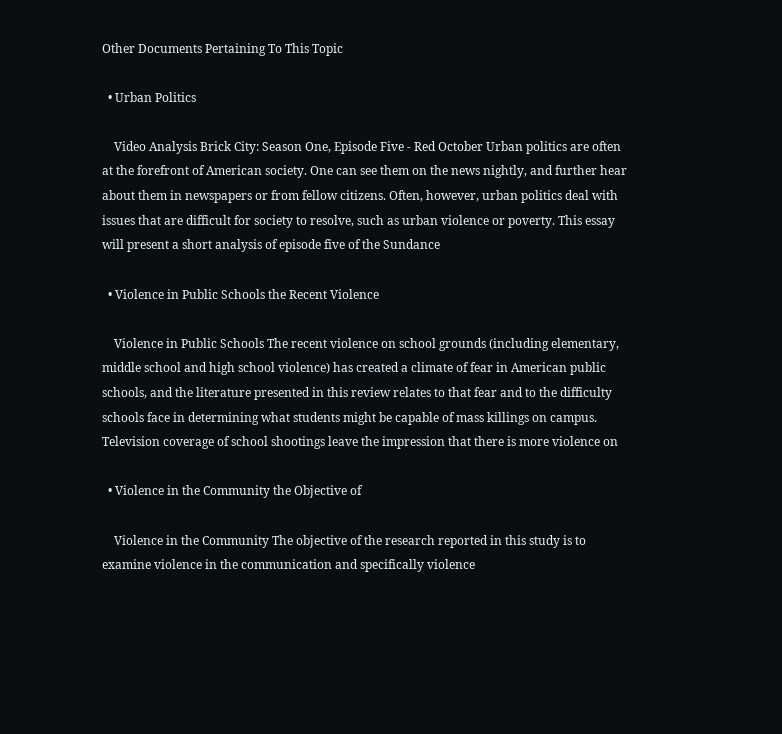Other Documents Pertaining To This Topic

  • Urban Politics

    Video Analysis Brick City: Season One, Episode Five - Red October Urban politics are often at the forefront of American society. One can see them on the news nightly, and further hear about them in newspapers or from fellow citizens. Often, however, urban politics deal with issues that are difficult for society to resolve, such as urban violence or poverty. This essay will present a short analysis of episode five of the Sundance

  • Violence in Public Schools the Recent Violence

    Violence in Public Schools The recent violence on school grounds (including elementary, middle school and high school violence) has created a climate of fear in American public schools, and the literature presented in this review relates to that fear and to the difficulty schools face in determining what students might be capable of mass killings on campus. Television coverage of school shootings leave the impression that there is more violence on

  • Violence in the Community the Objective of

    Violence in the Community The objective of the research reported in this study is to examine violence in the communication and specifically violence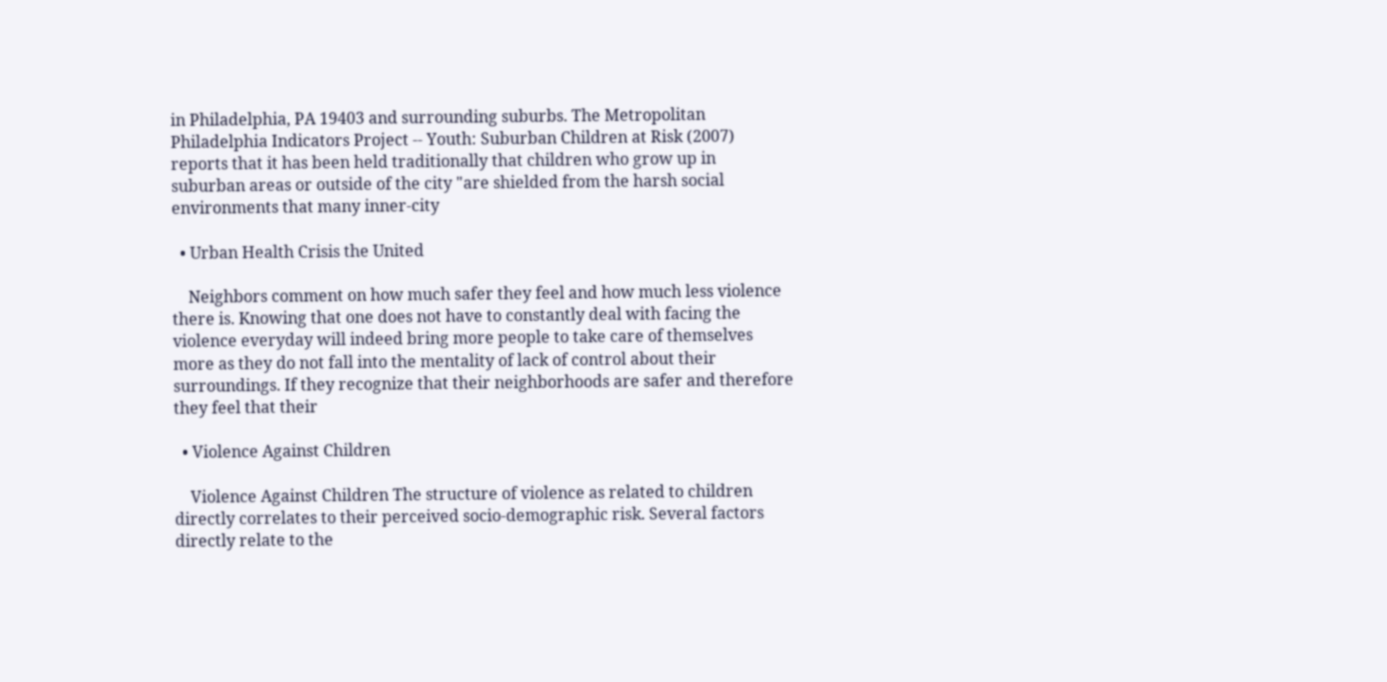in Philadelphia, PA 19403 and surrounding suburbs. The Metropolitan Philadelphia Indicators Project -- Youth: Suburban Children at Risk (2007) reports that it has been held traditionally that children who grow up in suburban areas or outside of the city "are shielded from the harsh social environments that many inner-city

  • Urban Health Crisis the United

    Neighbors comment on how much safer they feel and how much less violence there is. Knowing that one does not have to constantly deal with facing the violence everyday will indeed bring more people to take care of themselves more as they do not fall into the mentality of lack of control about their surroundings. If they recognize that their neighborhoods are safer and therefore they feel that their

  • Violence Against Children

    Violence Against Children The structure of violence as related to children directly correlates to their perceived socio-demographic risk. Several factors directly relate to the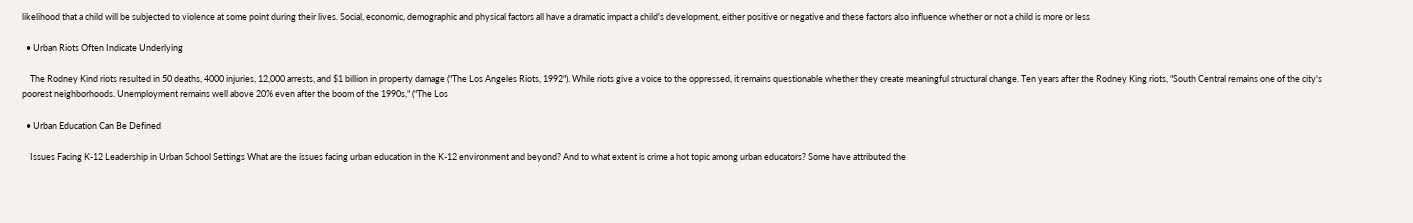likelihood that a child will be subjected to violence at some point during their lives. Social, economic, demographic and physical factors all have a dramatic impact a child's development, either positive or negative and these factors also influence whether or not a child is more or less

  • Urban Riots Often Indicate Underlying

    The Rodney Kind riots resulted in 50 deaths, 4000 injuries, 12,000 arrests, and $1 billion in property damage ("The Los Angeles Riots, 1992"). While riots give a voice to the oppressed, it remains questionable whether they create meaningful structural change. Ten years after the Rodney King riots, "South Central remains one of the city's poorest neighborhoods. Unemployment remains well above 20% even after the boom of the 1990s," ("The Los

  • Urban Education Can Be Defined

    Issues Facing K-12 Leadership in Urban School Settings What are the issues facing urban education in the K-12 environment and beyond? And to what extent is crime a hot topic among urban educators? Some have attributed the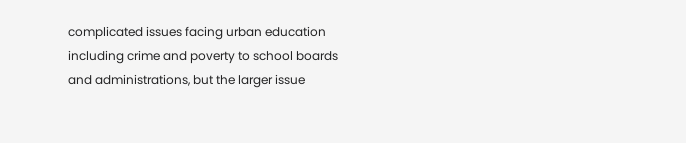complicated issues facing urban education including crime and poverty to school boards and administrations, but the larger issue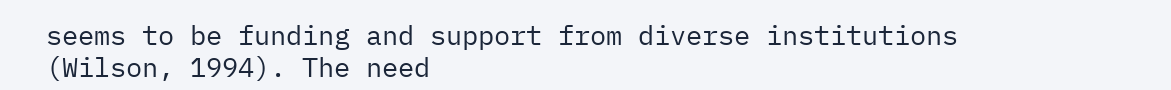seems to be funding and support from diverse institutions (Wilson, 1994). The need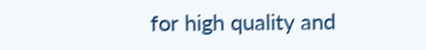for high quality and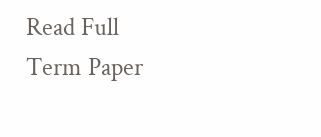Read Full Term Paper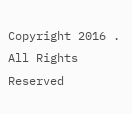Copyright 2016 . All Rights Reserved